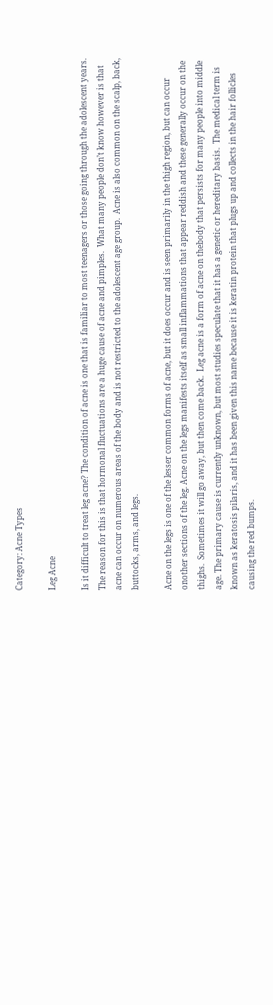Category: Acne Types

Leg Acne

Is it difficult to treat leg acne? The condition of acne is one that is familiar to most teenagers or those going through the adolescent years.  The reason for this is that hormonal fluctuations are a huge cause of acne and pimples.  What many people don’t know however is that acne can occur on numerous areas of the body and is not restricted to the adolescent age group.  Acne is also common on the scalp, back, buttocks, arms, and legs.

Acne on the legs is one of the lesser common forms of acne, but it does occur and is seen primarily in the thigh region, but can occur onother sections of the leg. Acne on the legs manifests itself as small inflammations that appear reddish and these generally occur on the thighs.  Sometimes it will go away, but then come back.  Leg acne is a form of acne on thebody that persists for many people into middle age. The primary cause is currently unknown, but most studies speculate that it has a genetic or hereditary basis.  The medical term is known as keratosis pilaris, and it has been given this name because it is keratin protein that plugs up and collects in the hair follicles causing the red bumps.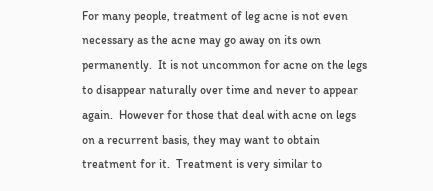For many people, treatment of leg acne is not even necessary as the acne may go away on its own permanently.  It is not uncommon for acne on the legs to disappear naturally over time and never to appear again.  However for those that deal with acne on legs on a recurrent basis, they may want to obtain treatment for it.  Treatment is very similar to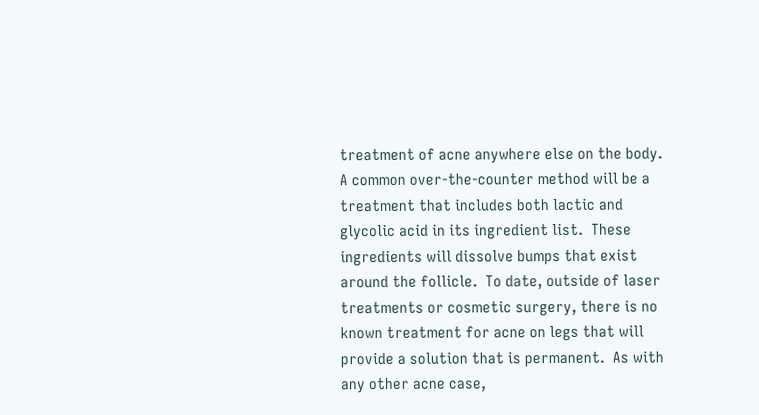treatment of acne anywhere else on the body.  A common over-the-counter method will be a treatment that includes both lactic and glycolic acid in its ingredient list.  These ingredients will dissolve bumps that exist around the follicle.  To date, outside of laser treatments or cosmetic surgery, there is no known treatment for acne on legs that will provide a solution that is permanent.  As with any other acne case,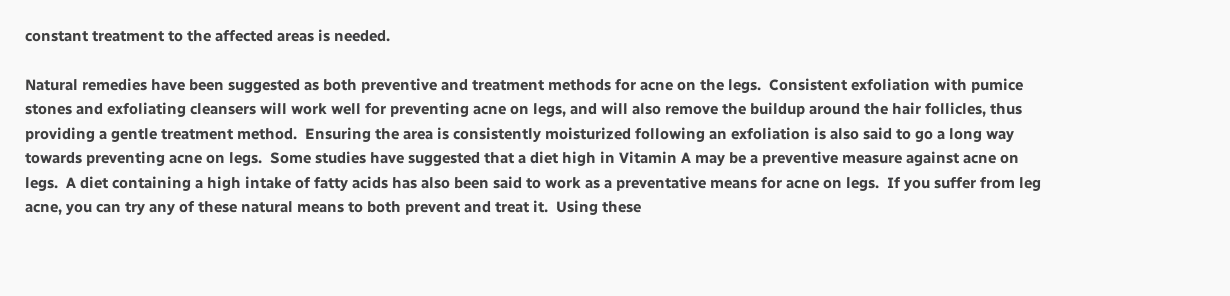constant treatment to the affected areas is needed.

Natural remedies have been suggested as both preventive and treatment methods for acne on the legs.  Consistent exfoliation with pumice stones and exfoliating cleansers will work well for preventing acne on legs, and will also remove the buildup around the hair follicles, thus providing a gentle treatment method.  Ensuring the area is consistently moisturized following an exfoliation is also said to go a long way towards preventing acne on legs.  Some studies have suggested that a diet high in Vitamin A may be a preventive measure against acne on legs.  A diet containing a high intake of fatty acids has also been said to work as a preventative means for acne on legs.  If you suffer from leg acne, you can try any of these natural means to both prevent and treat it.  Using these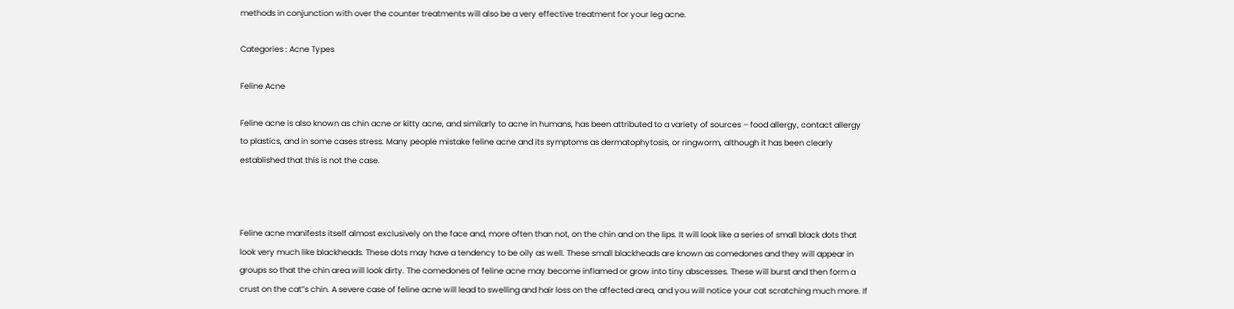methods in conjunction with over the counter treatments will also be a very effective treatment for your leg acne.

Categories : Acne Types

Feline Acne

Feline acne is also known as chin acne or kitty acne, and similarly to acne in humans, has been attributed to a variety of sources – food allergy, contact allergy to plastics, and in some cases stress. Many people mistake feline acne and its symptoms as dermatophytosis, or ringworm, although it has been clearly established that this is not the case.



Feline acne manifests itself almost exclusively on the face and, more often than not, on the chin and on the lips. It will look like a series of small black dots that look very much like blackheads. These dots may have a tendency to be oily as well. These small blackheads are known as comedones and they will appear in groups so that the chin area will look dirty. The comedones of feline acne may become inflamed or grow into tiny abscesses. These will burst and then form a crust on the cat”s chin. A severe case of feline acne will lead to swelling and hair loss on the affected area, and you will notice your cat scratching much more. If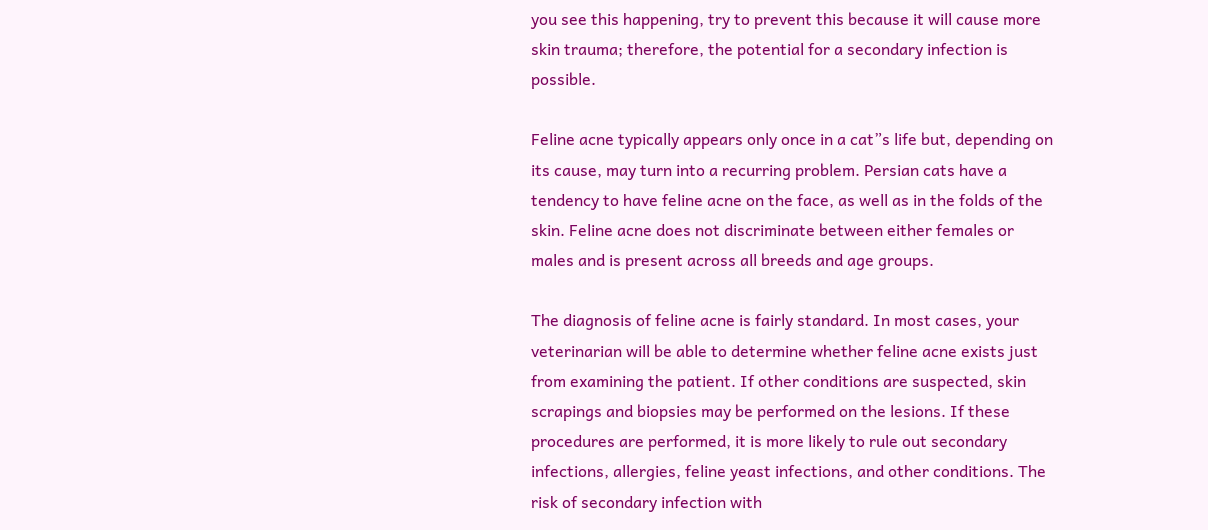you see this happening, try to prevent this because it will cause more skin trauma; therefore, the potential for a secondary infection is possible.

Feline acne typically appears only once in a cat”s life but, depending on its cause, may turn into a recurring problem. Persian cats have a tendency to have feline acne on the face, as well as in the folds of the skin. Feline acne does not discriminate between either females or males and is present across all breeds and age groups.

The diagnosis of feline acne is fairly standard. In most cases, your veterinarian will be able to determine whether feline acne exists just from examining the patient. If other conditions are suspected, skin scrapings and biopsies may be performed on the lesions. If these procedures are performed, it is more likely to rule out secondary infections, allergies, feline yeast infections, and other conditions. The risk of secondary infection with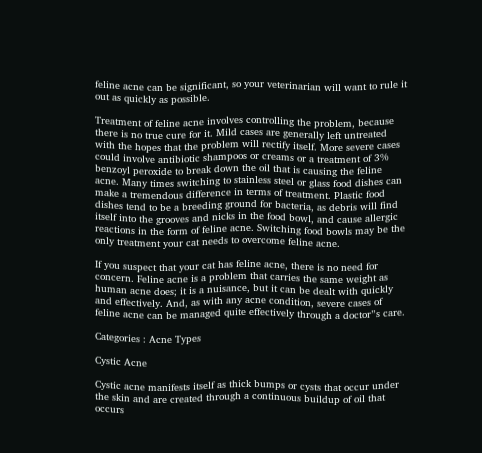feline acne can be significant, so your veterinarian will want to rule it out as quickly as possible.

Treatment of feline acne involves controlling the problem, because there is no true cure for it. Mild cases are generally left untreated with the hopes that the problem will rectify itself. More severe cases could involve antibiotic shampoos or creams or a treatment of 3% benzoyl peroxide to break down the oil that is causing the feline acne. Many times switching to stainless steel or glass food dishes can make a tremendous difference in terms of treatment. Plastic food dishes tend to be a breeding ground for bacteria, as debris will find itself into the grooves and nicks in the food bowl, and cause allergic reactions in the form of feline acne. Switching food bowls may be the only treatment your cat needs to overcome feline acne.

If you suspect that your cat has feline acne, there is no need for concern. Feline acne is a problem that carries the same weight as human acne does; it is a nuisance, but it can be dealt with quickly and effectively. And, as with any acne condition, severe cases of feline acne can be managed quite effectively through a doctor”s care.

Categories : Acne Types

Cystic Acne

Cystic acne manifests itself as thick bumps or cysts that occur under the skin and are created through a continuous buildup of oil that occurs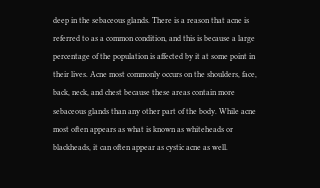deep in the sebaceous glands. There is a reason that acne is referred to as a common condition, and this is because a large percentage of the population is affected by it at some point in their lives. Acne most commonly occurs on the shoulders, face, back, neck, and chest because these areas contain more sebaceous glands than any other part of the body. While acne most often appears as what is known as whiteheads or blackheads, it can often appear as cystic acne as well.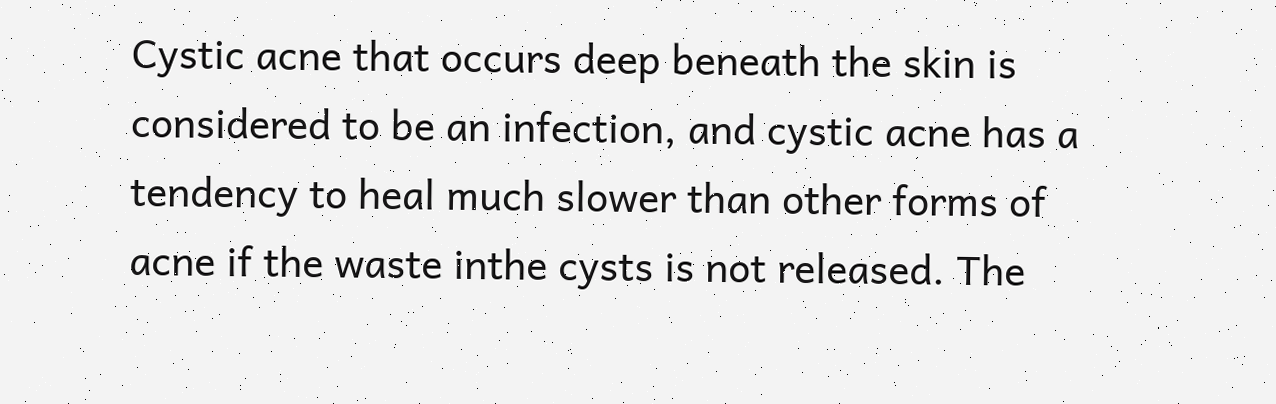Cystic acne that occurs deep beneath the skin is considered to be an infection, and cystic acne has a tendency to heal much slower than other forms of acne if the waste inthe cysts is not released. The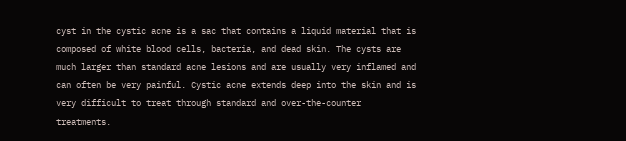cyst in the cystic acne is a sac that contains a liquid material that is composed of white blood cells, bacteria, and dead skin. The cysts are much larger than standard acne lesions and are usually very inflamed and can often be very painful. Cystic acne extends deep into the skin and is very difficult to treat through standard and over-the-counter treatments.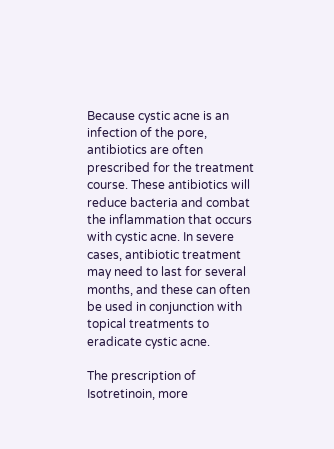Because cystic acne is an infection of the pore, antibiotics are often prescribed for the treatment course. These antibiotics will reduce bacteria and combat the inflammation that occurs with cystic acne. In severe cases, antibiotic treatment may need to last for several months, and these can often be used in conjunction with topical treatments to eradicate cystic acne.

The prescription of Isotretinoin, more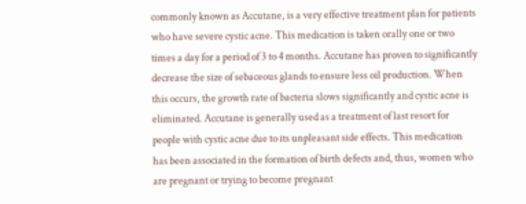commonly known as Accutane, is a very effective treatment plan for patients who have severe cystic acne. This medication is taken orally one or two times a day for a period of 3 to 4 months. Accutane has proven to significantly decrease the size of sebaceous glands to ensure less oil production. When this occurs, the growth rate of bacteria slows significantly and cystic acne is eliminated. Accutane is generally used as a treatment of last resort for people with cystic acne due to its unpleasant side effects. This medication has been associated in the formation of birth defects and, thus, women who are pregnant or trying to become pregnant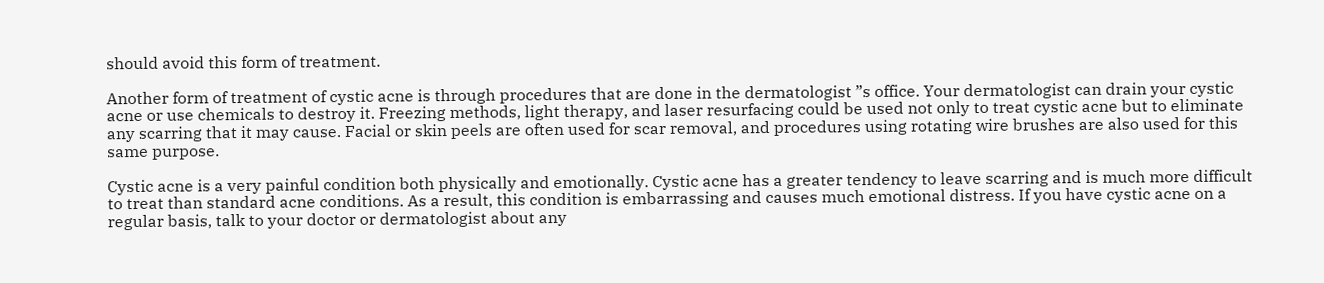should avoid this form of treatment.

Another form of treatment of cystic acne is through procedures that are done in the dermatologist ”s office. Your dermatologist can drain your cystic acne or use chemicals to destroy it. Freezing methods, light therapy, and laser resurfacing could be used not only to treat cystic acne but to eliminate any scarring that it may cause. Facial or skin peels are often used for scar removal, and procedures using rotating wire brushes are also used for this same purpose.

Cystic acne is a very painful condition both physically and emotionally. Cystic acne has a greater tendency to leave scarring and is much more difficult to treat than standard acne conditions. As a result, this condition is embarrassing and causes much emotional distress. If you have cystic acne on a regular basis, talk to your doctor or dermatologist about any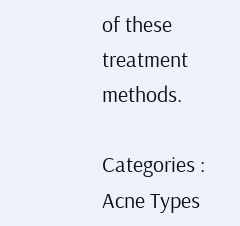of these treatment methods.

Categories : Acne Types